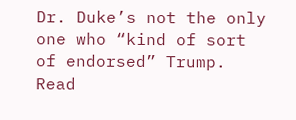Dr. Duke’s not the only one who “kind of sort of endorsed” Trump. Read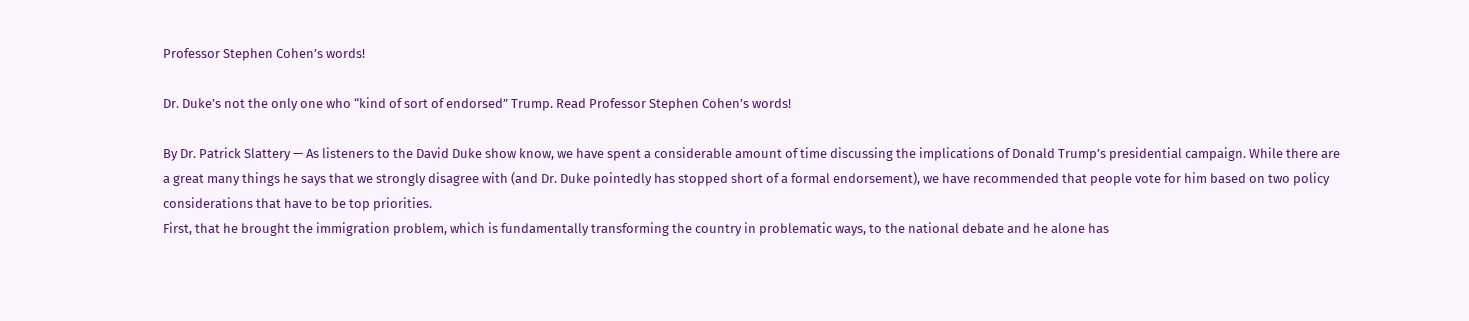Professor Stephen Cohen’s words!

Dr. Duke’s not the only one who “kind of sort of endorsed” Trump. Read Professor Stephen Cohen’s words!

By Dr. Patrick Slattery — As listeners to the David Duke show know, we have spent a considerable amount of time discussing the implications of Donald Trump’s presidential campaign. While there are a great many things he says that we strongly disagree with (and Dr. Duke pointedly has stopped short of a formal endorsement), we have recommended that people vote for him based on two policy considerations that have to be top priorities.
First, that he brought the immigration problem, which is fundamentally transforming the country in problematic ways, to the national debate and he alone has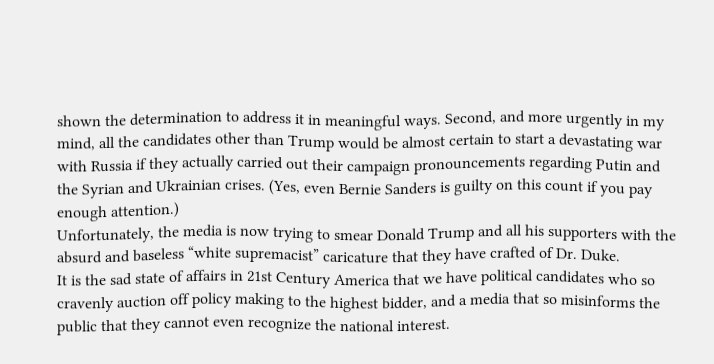shown the determination to address it in meaningful ways. Second, and more urgently in my mind, all the candidates other than Trump would be almost certain to start a devastating war with Russia if they actually carried out their campaign pronouncements regarding Putin and the Syrian and Ukrainian crises. (Yes, even Bernie Sanders is guilty on this count if you pay enough attention.)
Unfortunately, the media is now trying to smear Donald Trump and all his supporters with the absurd and baseless “white supremacist” caricature that they have crafted of Dr. Duke.
It is the sad state of affairs in 21st Century America that we have political candidates who so cravenly auction off policy making to the highest bidder, and a media that so misinforms the public that they cannot even recognize the national interest.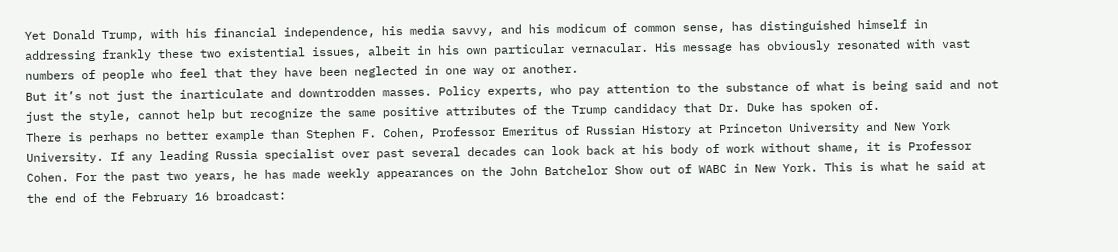Yet Donald Trump, with his financial independence, his media savvy, and his modicum of common sense, has distinguished himself in addressing frankly these two existential issues, albeit in his own particular vernacular. His message has obviously resonated with vast numbers of people who feel that they have been neglected in one way or another.
But it’s not just the inarticulate and downtrodden masses. Policy experts, who pay attention to the substance of what is being said and not just the style, cannot help but recognize the same positive attributes of the Trump candidacy that Dr. Duke has spoken of.
There is perhaps no better example than Stephen F. Cohen, Professor Emeritus of Russian History at Princeton University and New York University. If any leading Russia specialist over past several decades can look back at his body of work without shame, it is Professor Cohen. For the past two years, he has made weekly appearances on the John Batchelor Show out of WABC in New York. This is what he said at the end of the February 16 broadcast: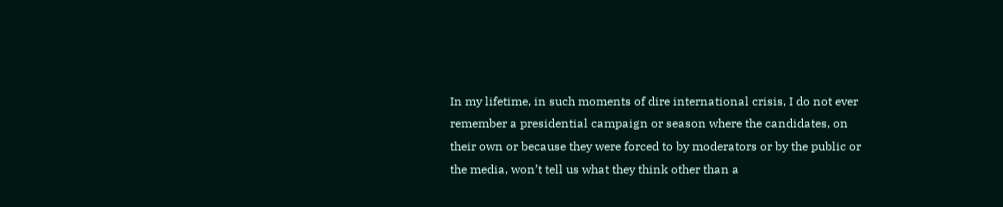In my lifetime, in such moments of dire international crisis, I do not ever remember a presidential campaign or season where the candidates, on their own or because they were forced to by moderators or by the public or the media, won’t tell us what they think other than a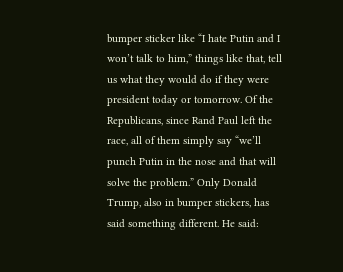bumper sticker like “I hate Putin and I won’t talk to him,” things like that, tell us what they would do if they were president today or tomorrow. Of the Republicans, since Rand Paul left the race, all of them simply say “we’ll punch Putin in the nose and that will solve the problem.” Only Donald Trump, also in bumper stickers, has said something different. He said: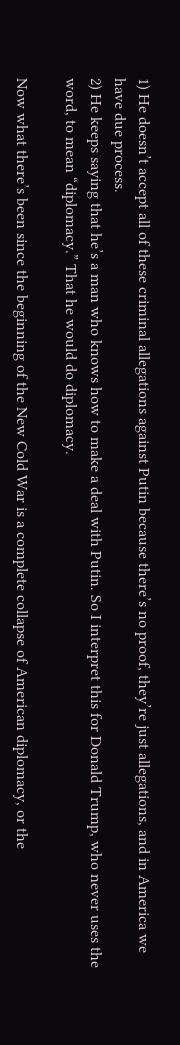1) He doesn’t accept all of these criminal allegations against Putin because there’s no proof, they’re just allegations, and in America we have due process.
2) He keeps saying that he’s a man who knows how to make a deal with Putin. So I interpret this for Donald Trump, who never uses the word, to mean “diplomacy.” That he would do diplomacy.

Now what there’s been since the beginning of the New Cold War is a complete collapse of American diplomacy, or the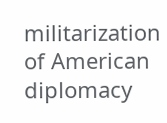militarization of American diplomacy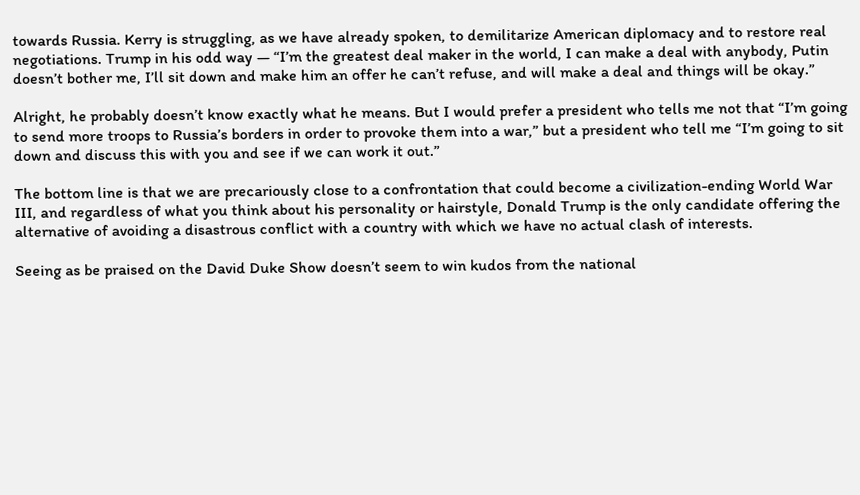towards Russia. Kerry is struggling, as we have already spoken, to demilitarize American diplomacy and to restore real negotiations. Trump in his odd way — “I’m the greatest deal maker in the world, I can make a deal with anybody, Putin doesn’t bother me, I’ll sit down and make him an offer he can’t refuse, and will make a deal and things will be okay.”

Alright, he probably doesn’t know exactly what he means. But I would prefer a president who tells me not that “I’m going to send more troops to Russia’s borders in order to provoke them into a war,” but a president who tell me “I’m going to sit down and discuss this with you and see if we can work it out.”

The bottom line is that we are precariously close to a confrontation that could become a civilization-ending World War III, and regardless of what you think about his personality or hairstyle, Donald Trump is the only candidate offering the alternative of avoiding a disastrous conflict with a country with which we have no actual clash of interests.

Seeing as be praised on the David Duke Show doesn’t seem to win kudos from the national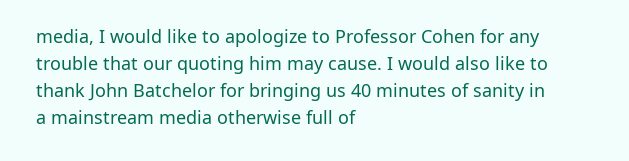media, I would like to apologize to Professor Cohen for any trouble that our quoting him may cause. I would also like to thank John Batchelor for bringing us 40 minutes of sanity in a mainstream media otherwise full of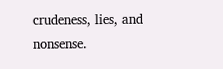crudeness, lies, and nonsense.